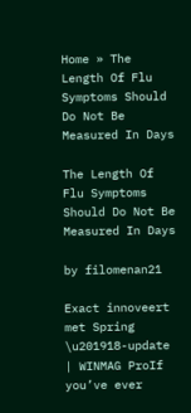Home » The Length Of Flu Symptoms Should Do Not Be Measured In Days

The Length Of Flu Symptoms Should Do Not Be Measured In Days

by filomenan21

Exact innoveert met Spring \u201918-update | WINMAG ProIf you’ve ever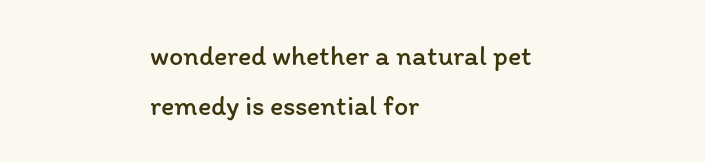wondered whether a natural pet remedy is essential for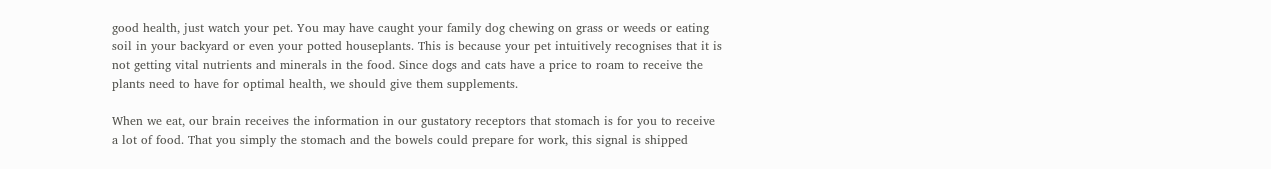good health, just watch your pet. You may have caught your family dog chewing on grass or weeds or eating soil in your backyard or even your potted houseplants. This is because your pet intuitively recognises that it is not getting vital nutrients and minerals in the food. Since dogs and cats have a price to roam to receive the plants need to have for optimal health, we should give them supplements.

When we eat, our brain receives the information in our gustatory receptors that stomach is for you to receive a lot of food. That you simply the stomach and the bowels could prepare for work, this signal is shipped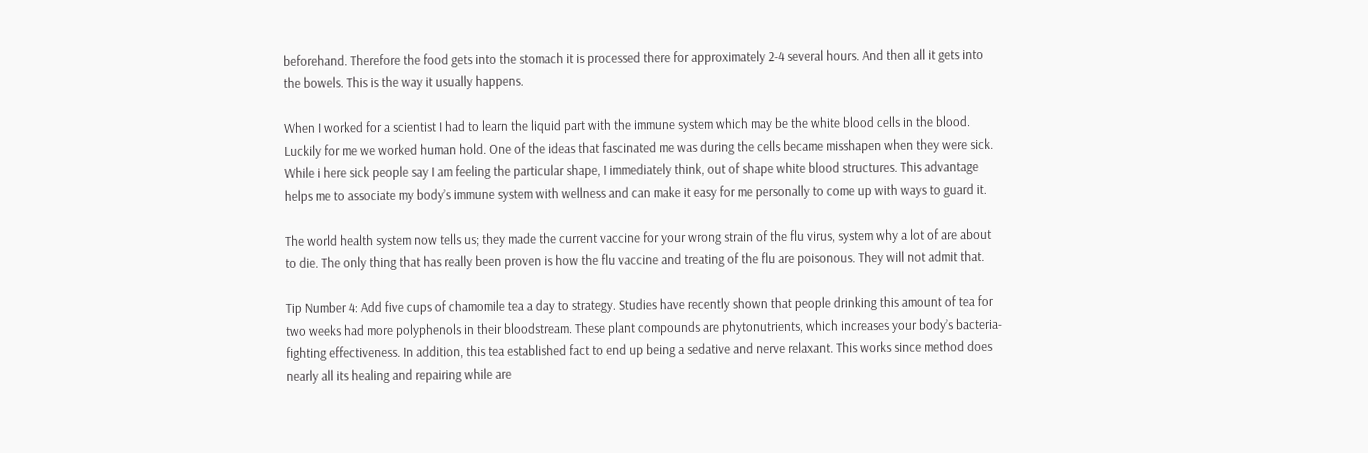beforehand. Therefore the food gets into the stomach it is processed there for approximately 2-4 several hours. And then all it gets into the bowels. This is the way it usually happens.

When I worked for a scientist I had to learn the liquid part with the immune system which may be the white blood cells in the blood. Luckily for me we worked human hold. One of the ideas that fascinated me was during the cells became misshapen when they were sick. While i here sick people say I am feeling the particular shape, I immediately think, out of shape white blood structures. This advantage helps me to associate my body’s immune system with wellness and can make it easy for me personally to come up with ways to guard it.

The world health system now tells us; they made the current vaccine for your wrong strain of the flu virus, system why a lot of are about to die. The only thing that has really been proven is how the flu vaccine and treating of the flu are poisonous. They will not admit that.

Tip Number 4: Add five cups of chamomile tea a day to strategy. Studies have recently shown that people drinking this amount of tea for two weeks had more polyphenols in their bloodstream. These plant compounds are phytonutrients, which increases your body’s bacteria-fighting effectiveness. In addition, this tea established fact to end up being a sedative and nerve relaxant. This works since method does nearly all its healing and repairing while are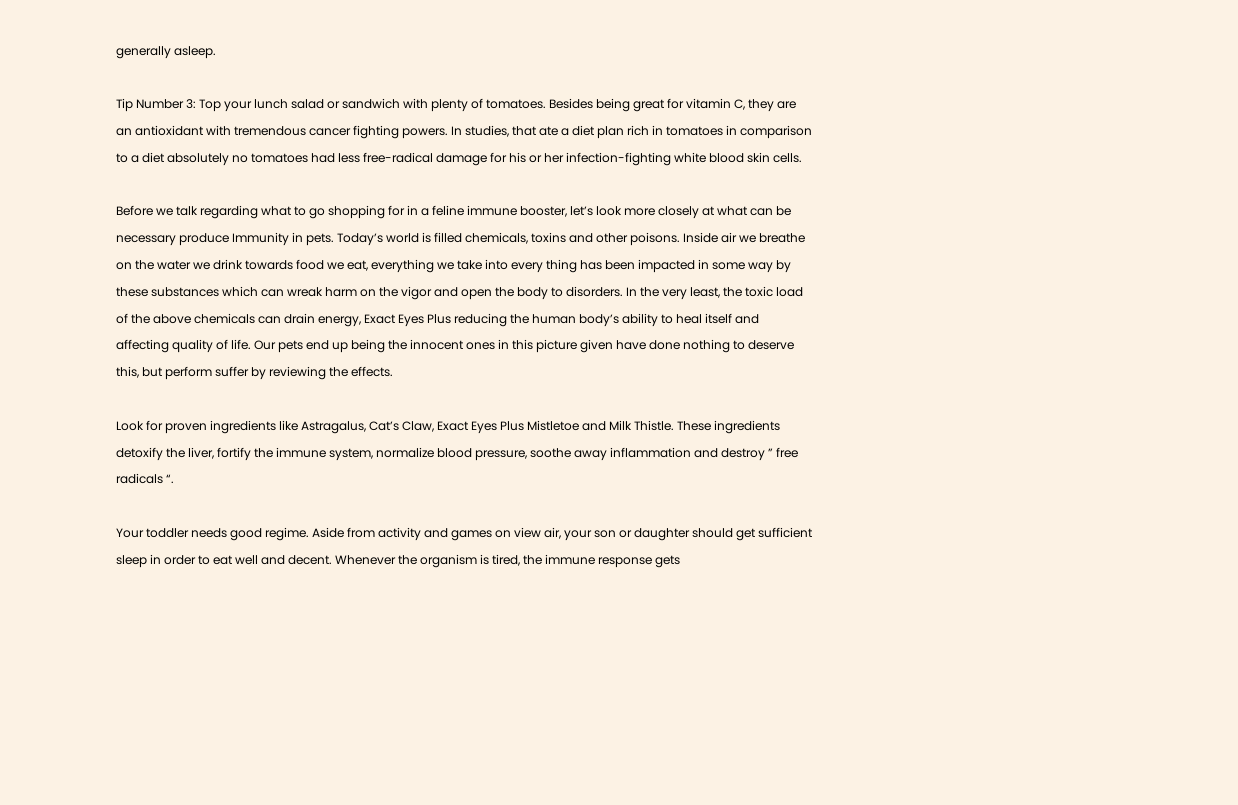generally asleep.

Tip Number 3: Top your lunch salad or sandwich with plenty of tomatoes. Besides being great for vitamin C, they are an antioxidant with tremendous cancer fighting powers. In studies, that ate a diet plan rich in tomatoes in comparison to a diet absolutely no tomatoes had less free-radical damage for his or her infection-fighting white blood skin cells.

Before we talk regarding what to go shopping for in a feline immune booster, let’s look more closely at what can be necessary produce Immunity in pets. Today’s world is filled chemicals, toxins and other poisons. Inside air we breathe on the water we drink towards food we eat, everything we take into every thing has been impacted in some way by these substances which can wreak harm on the vigor and open the body to disorders. In the very least, the toxic load of the above chemicals can drain energy, Exact Eyes Plus reducing the human body’s ability to heal itself and affecting quality of life. Our pets end up being the innocent ones in this picture given have done nothing to deserve this, but perform suffer by reviewing the effects.

Look for proven ingredients like Astragalus, Cat’s Claw, Exact Eyes Plus Mistletoe and Milk Thistle. These ingredients detoxify the liver, fortify the immune system, normalize blood pressure, soothe away inflammation and destroy ” free radicals “.

Your toddler needs good regime. Aside from activity and games on view air, your son or daughter should get sufficient sleep in order to eat well and decent. Whenever the organism is tired, the immune response gets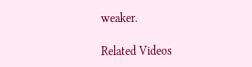weaker.

Related Videos